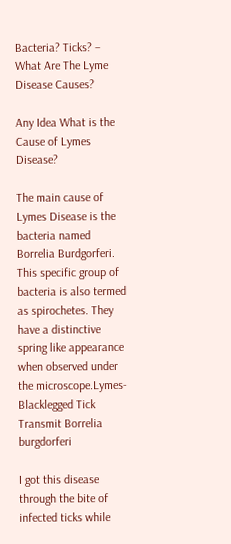Bacteria? Ticks? – What Are The Lyme Disease Causes?

Any Idea What is the Cause of Lymes Disease?

The main cause of Lymes Disease is the bacteria named Borrelia Burdgorferi. This specific group of bacteria is also termed as spirochetes. They have a distinctive spring like appearance when observed under the microscope.Lymes-Blacklegged Tick Transmit Borrelia burgdorferi

I got this disease through the bite of infected ticks while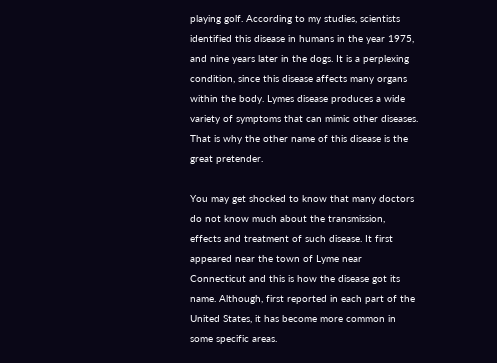playing golf. According to my studies, scientists identified this disease in humans in the year 1975, and nine years later in the dogs. It is a perplexing condition, since this disease affects many organs within the body. Lymes disease produces a wide variety of symptoms that can mimic other diseases. That is why the other name of this disease is the great pretender.

You may get shocked to know that many doctors do not know much about the transmission, effects and treatment of such disease. It first appeared near the town of Lyme near Connecticut and this is how the disease got its name. Although, first reported in each part of the United States, it has become more common in some specific areas.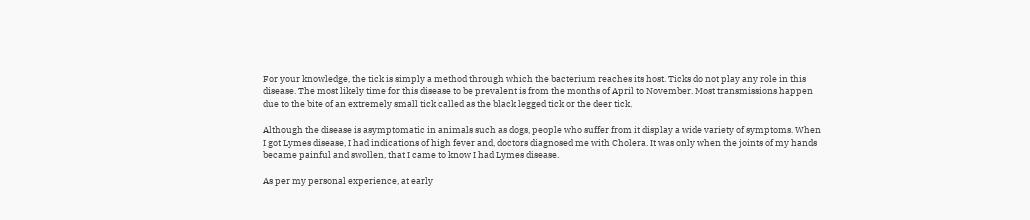For your knowledge, the tick is simply a method through which the bacterium reaches its host. Ticks do not play any role in this disease. The most likely time for this disease to be prevalent is from the months of April to November. Most transmissions happen due to the bite of an extremely small tick called as the black legged tick or the deer tick.

Although the disease is asymptomatic in animals such as dogs, people who suffer from it display a wide variety of symptoms. When I got Lymes disease, I had indications of high fever and, doctors diagnosed me with Cholera. It was only when the joints of my hands became painful and swollen, that I came to know I had Lymes disease.

As per my personal experience, at early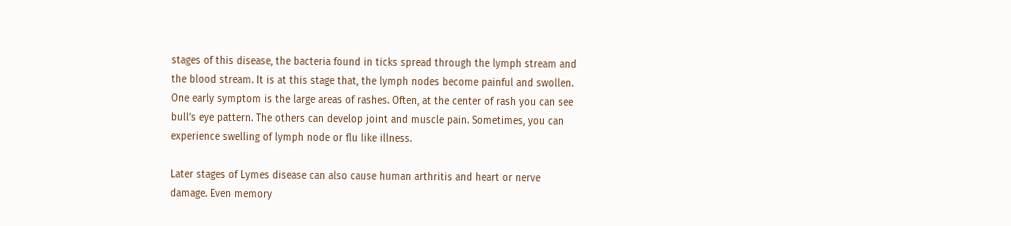stages of this disease, the bacteria found in ticks spread through the lymph stream and the blood stream. It is at this stage that, the lymph nodes become painful and swollen. One early symptom is the large areas of rashes. Often, at the center of rash you can see bull’s eye pattern. The others can develop joint and muscle pain. Sometimes, you can experience swelling of lymph node or flu like illness.

Later stages of Lymes disease can also cause human arthritis and heart or nerve damage. Even memory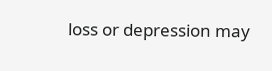loss or depression may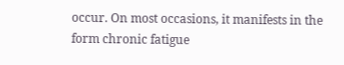occur. On most occasions, it manifests in the form chronic fatigue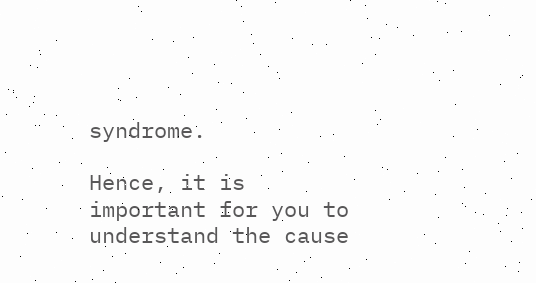syndrome.

Hence, it is important for you to understand the cause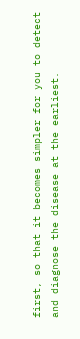first, so that it becomes simpler for you to detect and diagnose the disease at the earliest.